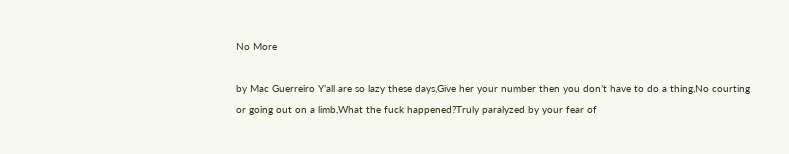No More

by Mac Guerreiro Y’all are so lazy these days,Give her your number then you don’t have to do a thing,No courting or going out on a limb,What the fuck happened?Truly paralyzed by your fear of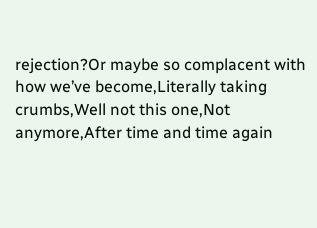rejection?Or maybe so complacent with how we’ve become,Literally taking crumbs,Well not this one,Not anymore,After time and time again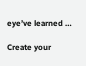eye’ve learned …

Create your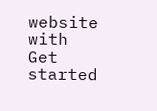website with
Get started